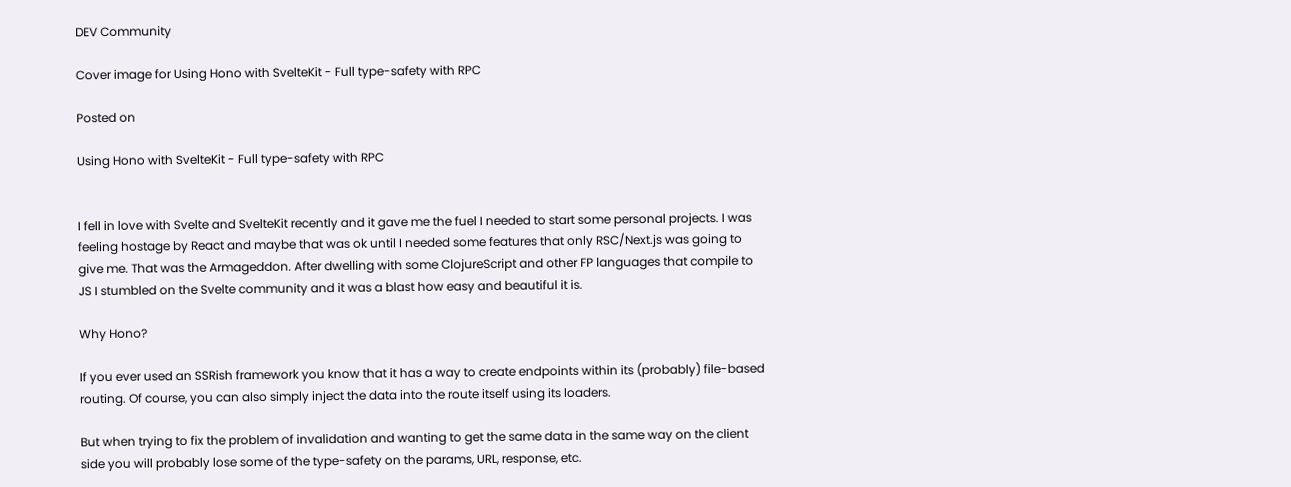DEV Community

Cover image for Using Hono with SvelteKit - Full type-safety with RPC

Posted on

Using Hono with SvelteKit - Full type-safety with RPC


I fell in love with Svelte and SvelteKit recently and it gave me the fuel I needed to start some personal projects. I was feeling hostage by React and maybe that was ok until I needed some features that only RSC/Next.js was going to give me. That was the Armageddon. After dwelling with some ClojureScript and other FP languages that compile to JS I stumbled on the Svelte community and it was a blast how easy and beautiful it is.

Why Hono?

If you ever used an SSRish framework you know that it has a way to create endpoints within its (probably) file-based routing. Of course, you can also simply inject the data into the route itself using its loaders.

But when trying to fix the problem of invalidation and wanting to get the same data in the same way on the client side you will probably lose some of the type-safety on the params, URL, response, etc.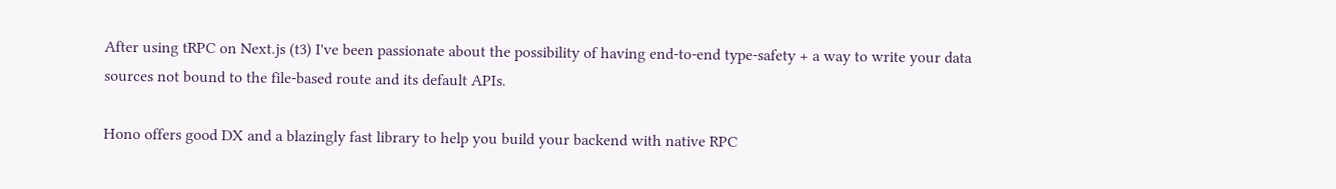After using tRPC on Next.js (t3) I've been passionate about the possibility of having end-to-end type-safety + a way to write your data sources not bound to the file-based route and its default APIs.

Hono offers good DX and a blazingly fast library to help you build your backend with native RPC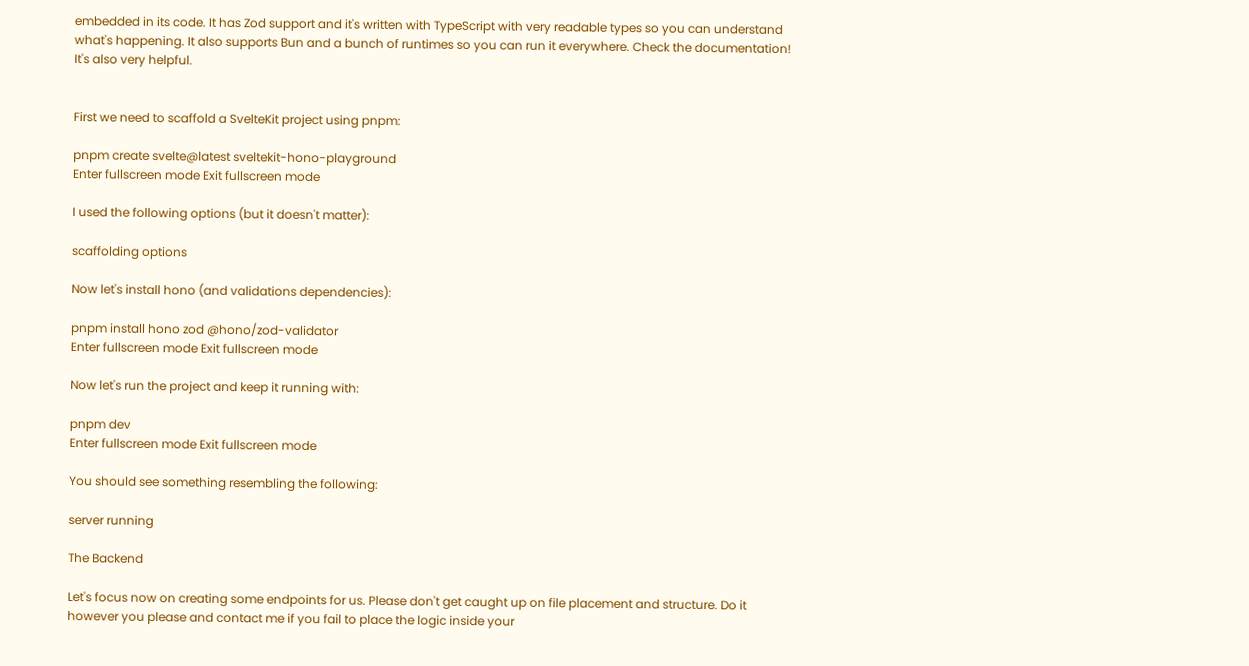embedded in its code. It has Zod support and it's written with TypeScript with very readable types so you can understand what's happening. It also supports Bun and a bunch of runtimes so you can run it everywhere. Check the documentation! It's also very helpful.


First we need to scaffold a SvelteKit project using pnpm:

pnpm create svelte@latest sveltekit-hono-playground
Enter fullscreen mode Exit fullscreen mode

I used the following options (but it doesn't matter):

scaffolding options

Now let's install hono (and validations dependencies):

pnpm install hono zod @hono/zod-validator
Enter fullscreen mode Exit fullscreen mode

Now let's run the project and keep it running with:

pnpm dev
Enter fullscreen mode Exit fullscreen mode

You should see something resembling the following:

server running

The Backend

Let's focus now on creating some endpoints for us. Please don't get caught up on file placement and structure. Do it however you please and contact me if you fail to place the logic inside your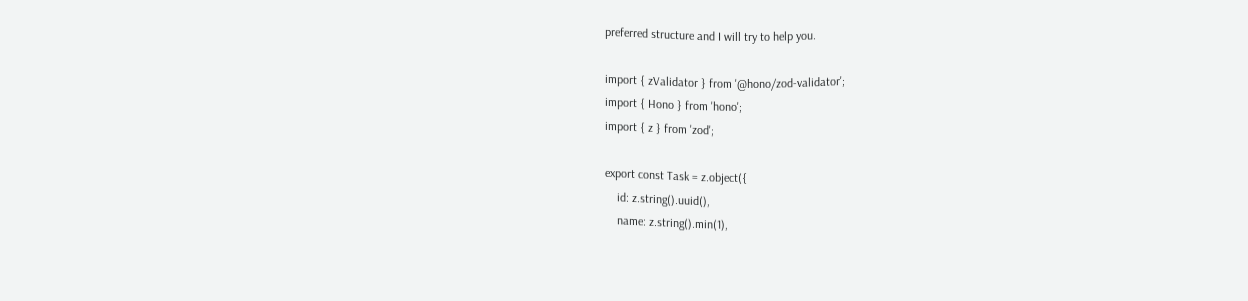preferred structure and I will try to help you.

import { zValidator } from '@hono/zod-validator';
import { Hono } from 'hono';
import { z } from 'zod';

export const Task = z.object({
    id: z.string().uuid(),
    name: z.string().min(1),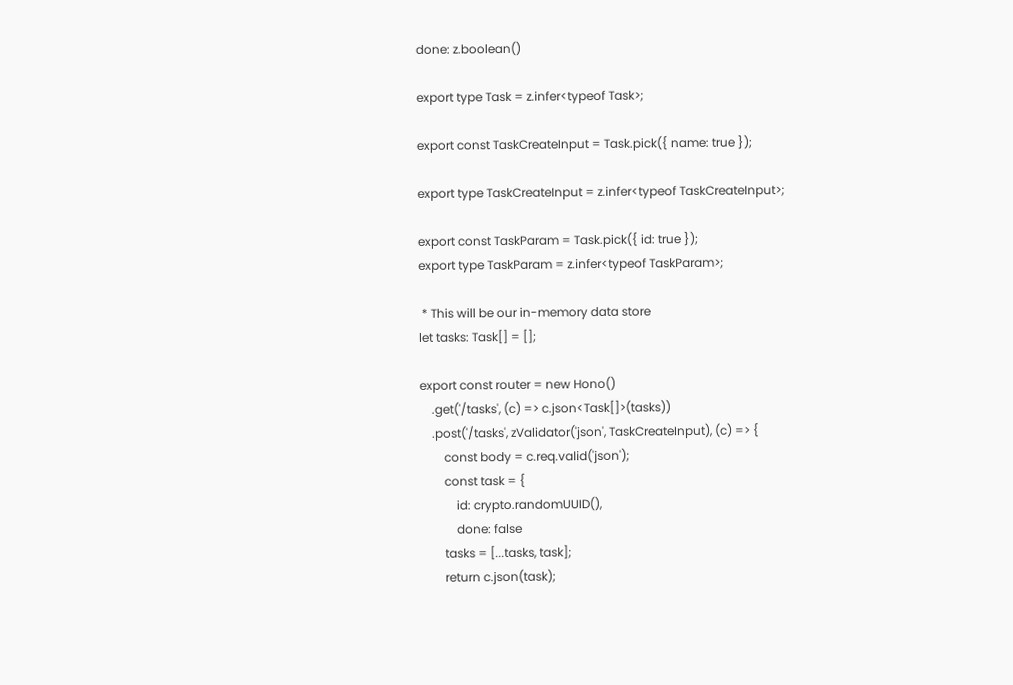done: z.boolean()

export type Task = z.infer<typeof Task>;

export const TaskCreateInput = Task.pick({ name: true });

export type TaskCreateInput = z.infer<typeof TaskCreateInput>;

export const TaskParam = Task.pick({ id: true });
export type TaskParam = z.infer<typeof TaskParam>;

 * This will be our in-memory data store
let tasks: Task[] = [];

export const router = new Hono()
    .get('/tasks', (c) => c.json<Task[]>(tasks))
    .post('/tasks', zValidator('json', TaskCreateInput), (c) => {
        const body = c.req.valid('json');
        const task = {
            id: crypto.randomUUID(),
            done: false
        tasks = [...tasks, task];
        return c.json(task);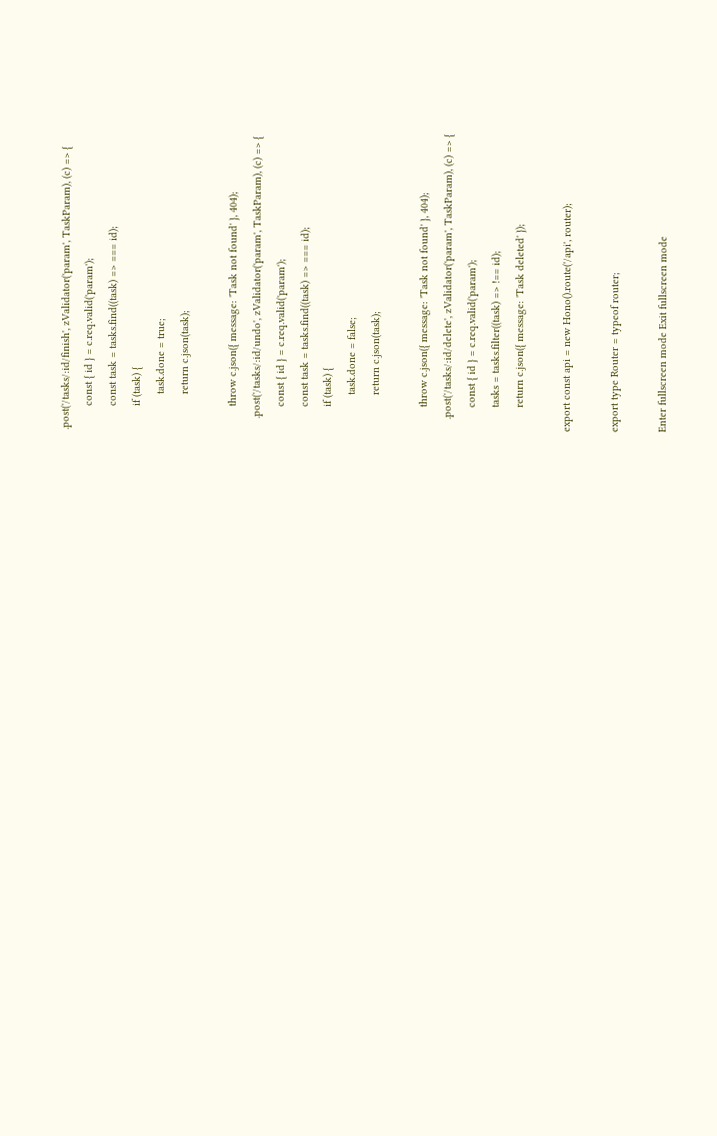.post('/tasks/:id/finish', zValidator('param', TaskParam), (c) => {
        const { id } = c.req.valid('param');
        const task = tasks.find((task) => === id);
        if (task) {
            task.done = true;
            return c.json(task);

        throw c.json({ message: 'Task not found' }, 404);
    .post('/tasks/:id/undo', zValidator('param', TaskParam), (c) => {
        const { id } = c.req.valid('param');
        const task = tasks.find((task) => === id);
        if (task) {
            task.done = false;
            return c.json(task);

        throw c.json({ message: 'Task not found' }, 404);
    .post('/tasks/:id/delete', zValidator('param', TaskParam), (c) => {
        const { id } = c.req.valid('param');
        tasks = tasks.filter((task) => !== id);
        return c.json({ message: 'Task deleted' });

export const api = new Hono().route('/api', router);

export type Router = typeof router;

Enter fullscreen mode Exit fullscreen mode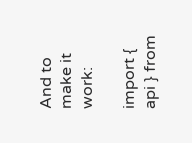And to make it work:

import { api } from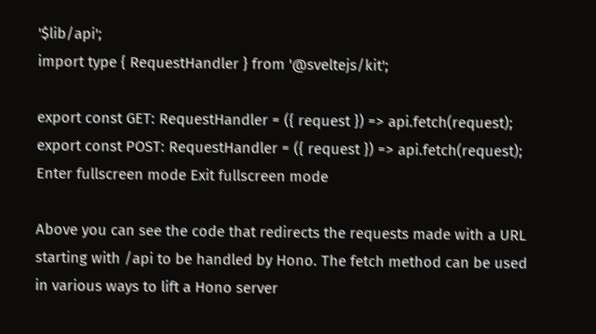'$lib/api';
import type { RequestHandler } from '@sveltejs/kit';

export const GET: RequestHandler = ({ request }) => api.fetch(request);
export const POST: RequestHandler = ({ request }) => api.fetch(request);
Enter fullscreen mode Exit fullscreen mode

Above you can see the code that redirects the requests made with a URL starting with /api to be handled by Hono. The fetch method can be used in various ways to lift a Hono server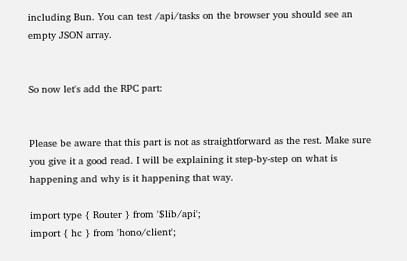including Bun. You can test /api/tasks on the browser you should see an empty JSON array.


So now let's add the RPC part:


Please be aware that this part is not as straightforward as the rest. Make sure you give it a good read. I will be explaining it step-by-step on what is happening and why is it happening that way.

import type { Router } from '$lib/api';
import { hc } from 'hono/client';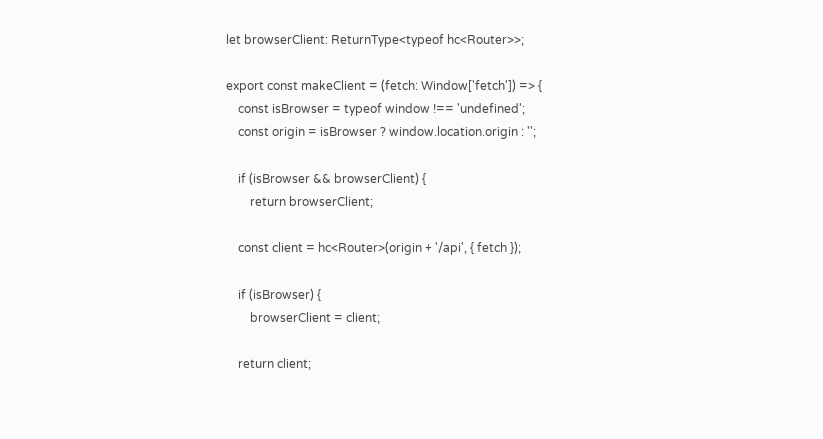let browserClient: ReturnType<typeof hc<Router>>;

export const makeClient = (fetch: Window['fetch']) => {
    const isBrowser = typeof window !== 'undefined';
    const origin = isBrowser ? window.location.origin : '';

    if (isBrowser && browserClient) {
        return browserClient;

    const client = hc<Router>(origin + '/api', { fetch });

    if (isBrowser) {
        browserClient = client;

    return client;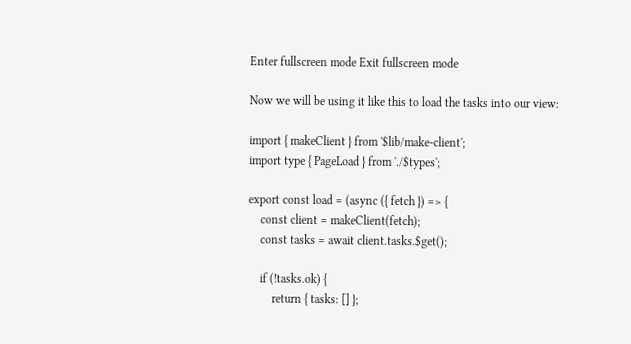Enter fullscreen mode Exit fullscreen mode

Now we will be using it like this to load the tasks into our view:

import { makeClient } from '$lib/make-client';
import type { PageLoad } from './$types';

export const load = (async ({ fetch }) => {
    const client = makeClient(fetch);
    const tasks = await client.tasks.$get();

    if (!tasks.ok) {
        return { tasks: [] };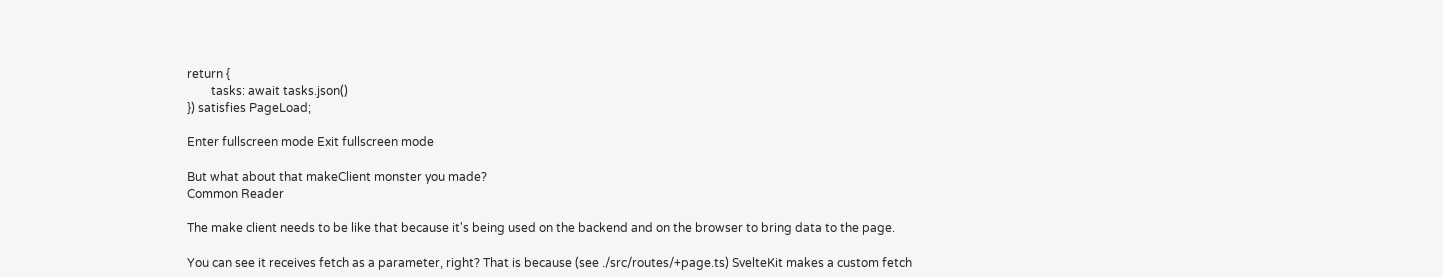return {
        tasks: await tasks.json()
}) satisfies PageLoad;

Enter fullscreen mode Exit fullscreen mode

But what about that makeClient monster you made?
Common Reader

The make client needs to be like that because it's being used on the backend and on the browser to bring data to the page.

You can see it receives fetch as a parameter, right? That is because (see ./src/routes/+page.ts) SvelteKit makes a custom fetch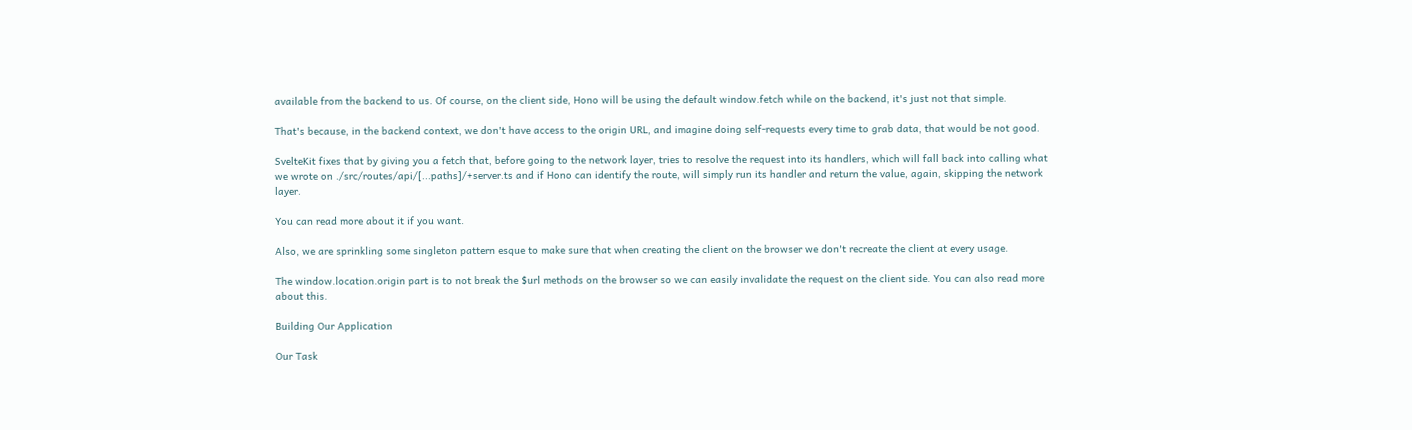available from the backend to us. Of course, on the client side, Hono will be using the default window.fetch while on the backend, it's just not that simple.

That's because, in the backend context, we don't have access to the origin URL, and imagine doing self-requests every time to grab data, that would be not good.

SvelteKit fixes that by giving you a fetch that, before going to the network layer, tries to resolve the request into its handlers, which will fall back into calling what we wrote on ./src/routes/api/[...paths]/+server.ts and if Hono can identify the route, will simply run its handler and return the value, again, skipping the network layer.

You can read more about it if you want.

Also, we are sprinkling some singleton pattern esque to make sure that when creating the client on the browser we don't recreate the client at every usage.

The window.location.origin part is to not break the $url methods on the browser so we can easily invalidate the request on the client side. You can also read more about this.

Building Our Application

Our Task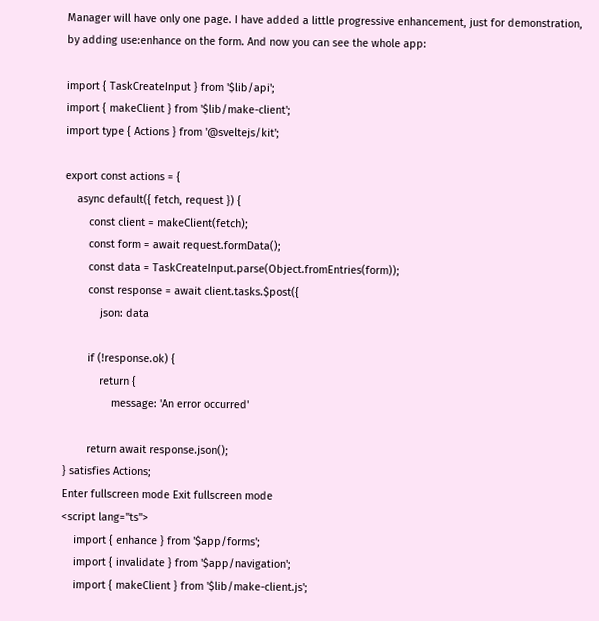Manager will have only one page. I have added a little progressive enhancement, just for demonstration, by adding use:enhance on the form. And now you can see the whole app:

import { TaskCreateInput } from '$lib/api';
import { makeClient } from '$lib/make-client';
import type { Actions } from '@sveltejs/kit';

export const actions = {
    async default({ fetch, request }) {
        const client = makeClient(fetch);
        const form = await request.formData();
        const data = TaskCreateInput.parse(Object.fromEntries(form));
        const response = await client.tasks.$post({
            json: data

        if (!response.ok) {
            return {
                message: 'An error occurred'

        return await response.json();
} satisfies Actions;
Enter fullscreen mode Exit fullscreen mode
<script lang="ts">
    import { enhance } from '$app/forms';
    import { invalidate } from '$app/navigation';
    import { makeClient } from '$lib/make-client.js';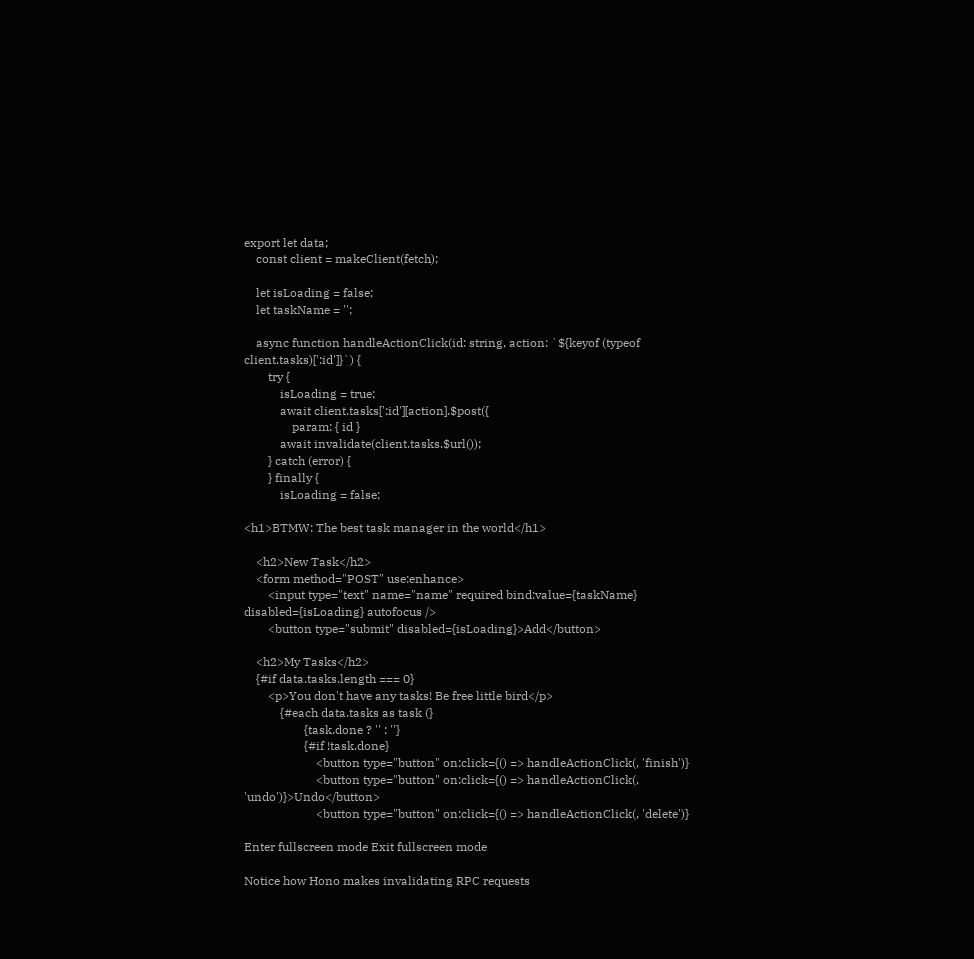export let data;
    const client = makeClient(fetch);

    let isLoading = false;
    let taskName = '';

    async function handleActionClick(id: string, action: `${keyof (typeof client.tasks)[':id']}`) {
        try {
            isLoading = true;
            await client.tasks[':id'][action].$post({
                param: { id }
            await invalidate(client.tasks.$url());
        } catch (error) {
        } finally {
            isLoading = false;

<h1>BTMW: The best task manager in the world</h1>

    <h2>New Task</h2>
    <form method="POST" use:enhance>
        <input type="text" name="name" required bind:value={taskName} disabled={isLoading} autofocus />
        <button type="submit" disabled={isLoading}>Add</button>

    <h2>My Tasks</h2>
    {#if data.tasks.length === 0}
        <p>You don't have any tasks! Be free little bird</p>
            {#each data.tasks as task (}
                    {task.done ? '' : ''}
                    {#if !task.done}
                        <button type="button" on:click={() => handleActionClick(, 'finish')}
                        <button type="button" on:click={() => handleActionClick(, 'undo')}>Undo</button>
                        <button type="button" on:click={() => handleActionClick(, 'delete')}

Enter fullscreen mode Exit fullscreen mode

Notice how Hono makes invalidating RPC requests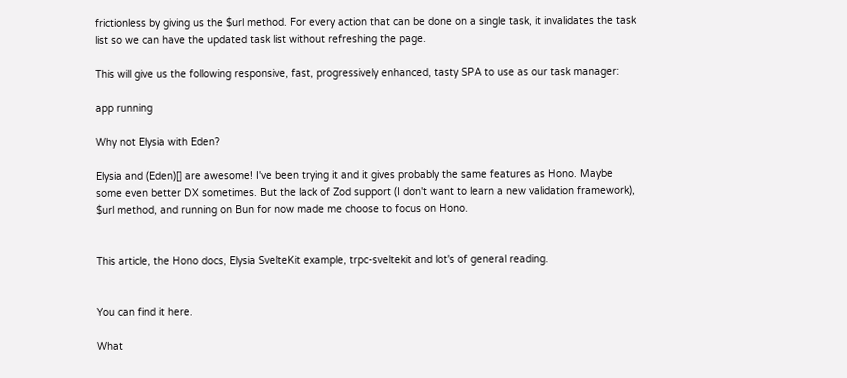frictionless by giving us the $url method. For every action that can be done on a single task, it invalidates the task list so we can have the updated task list without refreshing the page.

This will give us the following responsive, fast, progressively enhanced, tasty SPA to use as our task manager:

app running

Why not Elysia with Eden?

Elysia and (Eden)[] are awesome! I've been trying it and it gives probably the same features as Hono. Maybe some even better DX sometimes. But the lack of Zod support (I don't want to learn a new validation framework), $url method, and running on Bun for now made me choose to focus on Hono.


This article, the Hono docs, Elysia SvelteKit example, trpc-sveltekit and lot's of general reading.


You can find it here.

What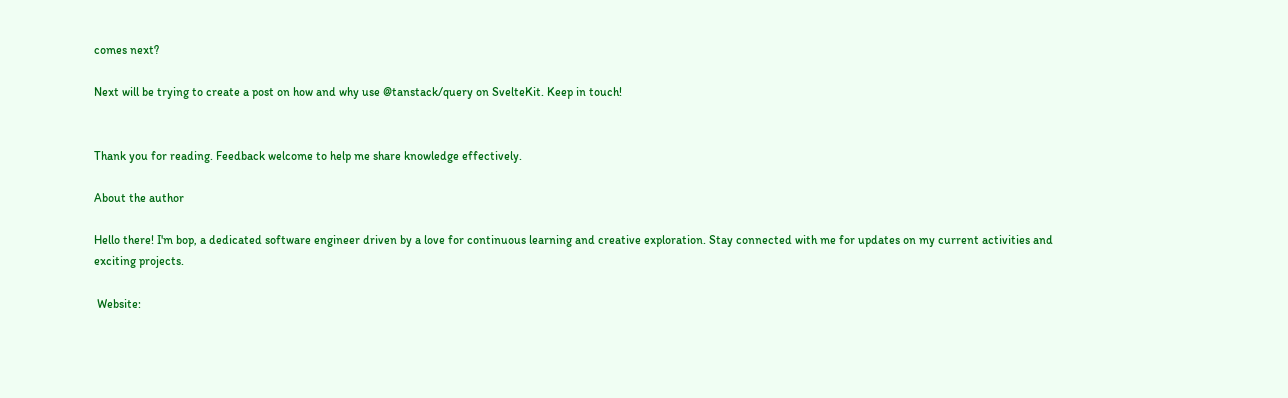comes next?

Next will be trying to create a post on how and why use @tanstack/query on SvelteKit. Keep in touch!


Thank you for reading. Feedback welcome to help me share knowledge effectively.

About the author

Hello there! I'm bop, a dedicated software engineer driven by a love for continuous learning and creative exploration. Stay connected with me for updates on my current activities and exciting projects.

 Website: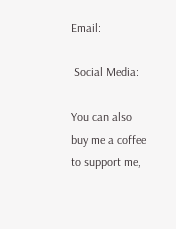Email:

 Social Media:

You can also buy me a coffee to support me,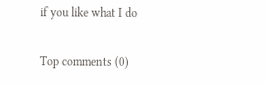if you like what I do

Top comments (0)